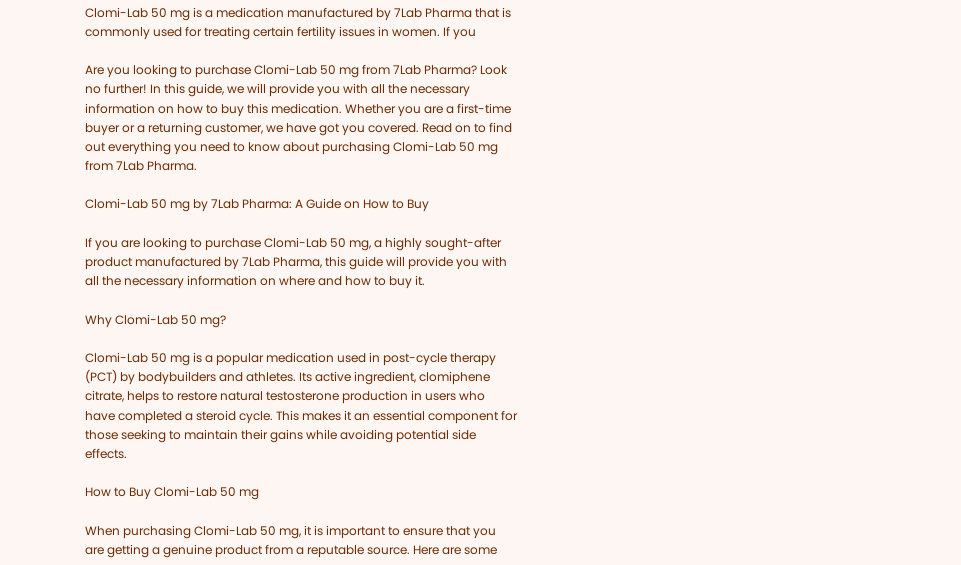Clomi-Lab 50 mg is a medication manufactured by 7Lab Pharma that is commonly used for treating certain fertility issues in women. If you

Are you looking to purchase Clomi-Lab 50 mg from 7Lab Pharma? Look no further! In this guide, we will provide you with all the necessary information on how to buy this medication. Whether you are a first-time buyer or a returning customer, we have got you covered. Read on to find out everything you need to know about purchasing Clomi-Lab 50 mg from 7Lab Pharma.

Clomi-Lab 50 mg by 7Lab Pharma: A Guide on How to Buy

If you are looking to purchase Clomi-Lab 50 mg, a highly sought-after product manufactured by 7Lab Pharma, this guide will provide you with all the necessary information on where and how to buy it.

Why Clomi-Lab 50 mg?

Clomi-Lab 50 mg is a popular medication used in post-cycle therapy (PCT) by bodybuilders and athletes. Its active ingredient, clomiphene citrate, helps to restore natural testosterone production in users who have completed a steroid cycle. This makes it an essential component for those seeking to maintain their gains while avoiding potential side effects.

How to Buy Clomi-Lab 50 mg

When purchasing Clomi-Lab 50 mg, it is important to ensure that you are getting a genuine product from a reputable source. Here are some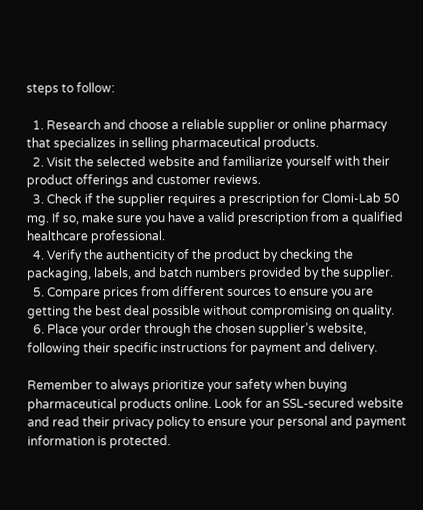steps to follow:

  1. Research and choose a reliable supplier or online pharmacy that specializes in selling pharmaceutical products.
  2. Visit the selected website and familiarize yourself with their product offerings and customer reviews.
  3. Check if the supplier requires a prescription for Clomi-Lab 50 mg. If so, make sure you have a valid prescription from a qualified healthcare professional.
  4. Verify the authenticity of the product by checking the packaging, labels, and batch numbers provided by the supplier.
  5. Compare prices from different sources to ensure you are getting the best deal possible without compromising on quality.
  6. Place your order through the chosen supplier’s website, following their specific instructions for payment and delivery.

Remember to always prioritize your safety when buying pharmaceutical products online. Look for an SSL-secured website and read their privacy policy to ensure your personal and payment information is protected.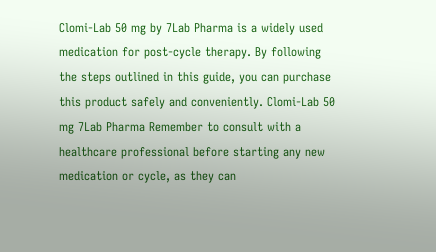Clomi-Lab 50 mg by 7Lab Pharma is a widely used medication for post-cycle therapy. By following the steps outlined in this guide, you can purchase this product safely and conveniently. Clomi-Lab 50 mg 7Lab Pharma Remember to consult with a healthcare professional before starting any new medication or cycle, as they can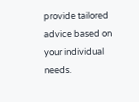provide tailored advice based on your individual needs.